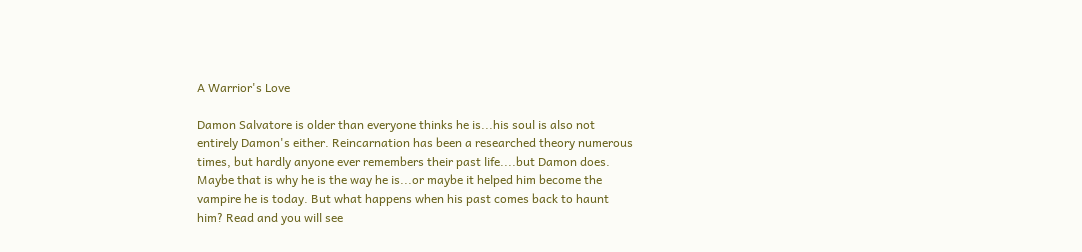A Warrior's Love

Damon Salvatore is older than everyone thinks he is...his soul is also not entirely Damon's either. Reincarnation has been a researched theory numerous times, but hardly anyone ever remembers their past life....but Damon does. Maybe that is why he is the way he is...or maybe it helped him become the vampire he is today. But what happens when his past comes back to haunt him? Read and you will see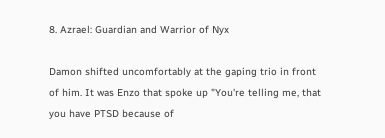8. Azrael: Guardian and Warrior of Nyx

Damon shifted uncomfortably at the gaping trio in front of him. It was Enzo that spoke up "You're telling me, that you have PTSD because of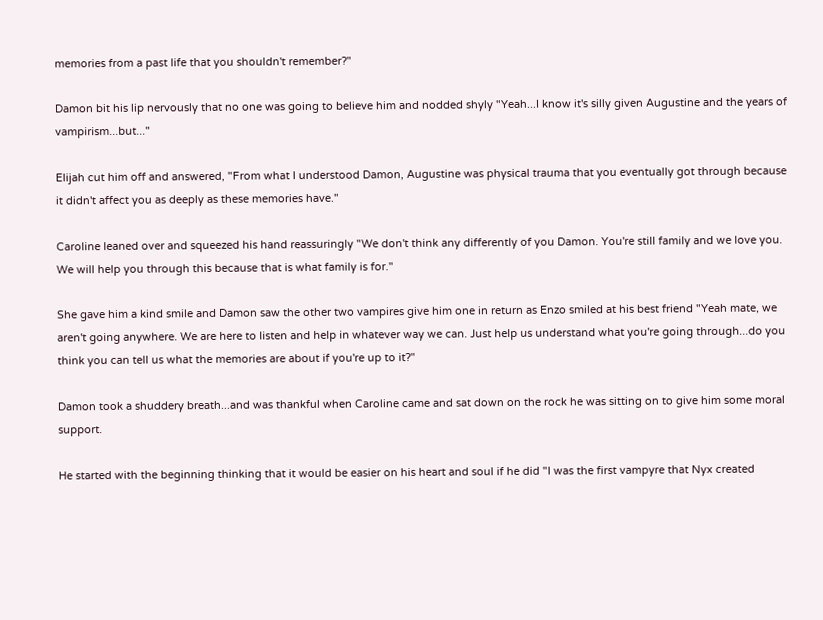memories from a past life that you shouldn't remember?"

Damon bit his lip nervously that no one was going to believe him and nodded shyly "Yeah...I know it's silly given Augustine and the years of vampirism...but..."

Elijah cut him off and answered, "From what I understood Damon, Augustine was physical trauma that you eventually got through because it didn't affect you as deeply as these memories have."

Caroline leaned over and squeezed his hand reassuringly "We don't think any differently of you Damon. You're still family and we love you. We will help you through this because that is what family is for."

She gave him a kind smile and Damon saw the other two vampires give him one in return as Enzo smiled at his best friend "Yeah mate, we aren't going anywhere. We are here to listen and help in whatever way we can. Just help us understand what you're going through...do you think you can tell us what the memories are about if you're up to it?"

Damon took a shuddery breath...and was thankful when Caroline came and sat down on the rock he was sitting on to give him some moral support.

He started with the beginning thinking that it would be easier on his heart and soul if he did "I was the first vampyre that Nyx created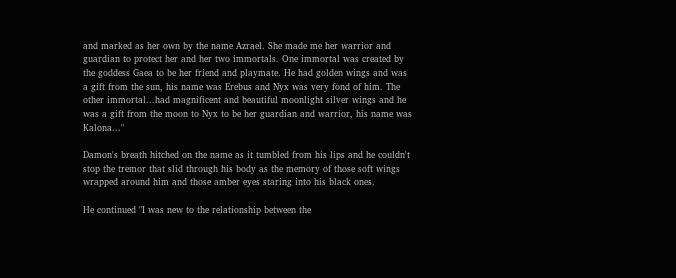and marked as her own by the name Azrael. She made me her warrior and guardian to protect her and her two immortals. One immortal was created by the goddess Gaea to be her friend and playmate. He had golden wings and was a gift from the sun, his name was Erebus and Nyx was very fond of him. The other immortal...had magnificent and beautiful moonlight silver wings and he was a gift from the moon to Nyx to be her guardian and warrior, his name was Kalona..."

Damon's breath hitched on the name as it tumbled from his lips and he couldn't stop the tremor that slid through his body as the memory of those soft wings wrapped around him and those amber eyes staring into his black ones.

He continued "I was new to the relationship between the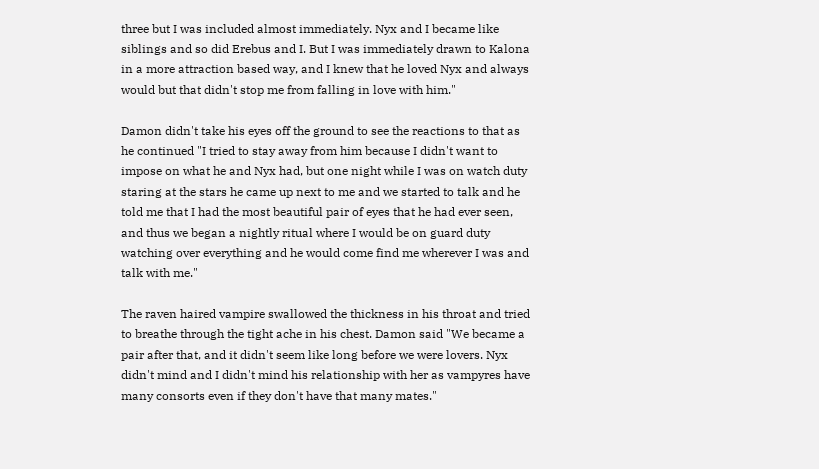three but I was included almost immediately. Nyx and I became like siblings and so did Erebus and I. But I was immediately drawn to Kalona in a more attraction based way, and I knew that he loved Nyx and always would but that didn't stop me from falling in love with him."

Damon didn't take his eyes off the ground to see the reactions to that as he continued "I tried to stay away from him because I didn't want to impose on what he and Nyx had, but one night while I was on watch duty staring at the stars he came up next to me and we started to talk and he told me that I had the most beautiful pair of eyes that he had ever seen, and thus we began a nightly ritual where I would be on guard duty watching over everything and he would come find me wherever I was and talk with me."

The raven haired vampire swallowed the thickness in his throat and tried to breathe through the tight ache in his chest. Damon said "We became a pair after that, and it didn't seem like long before we were lovers. Nyx didn't mind and I didn't mind his relationship with her as vampyres have many consorts even if they don't have that many mates."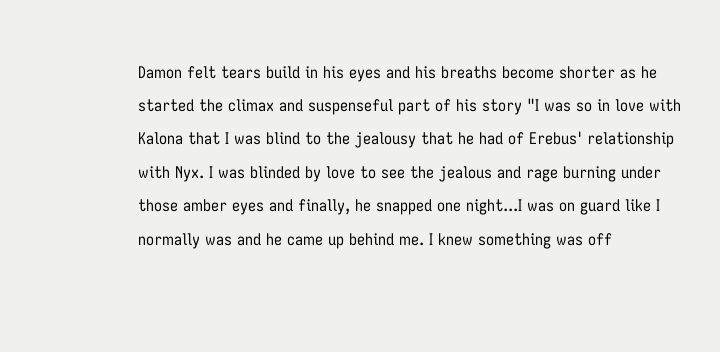Damon felt tears build in his eyes and his breaths become shorter as he started the climax and suspenseful part of his story "I was so in love with Kalona that I was blind to the jealousy that he had of Erebus' relationship with Nyx. I was blinded by love to see the jealous and rage burning under those amber eyes and finally, he snapped one night...I was on guard like I normally was and he came up behind me. I knew something was off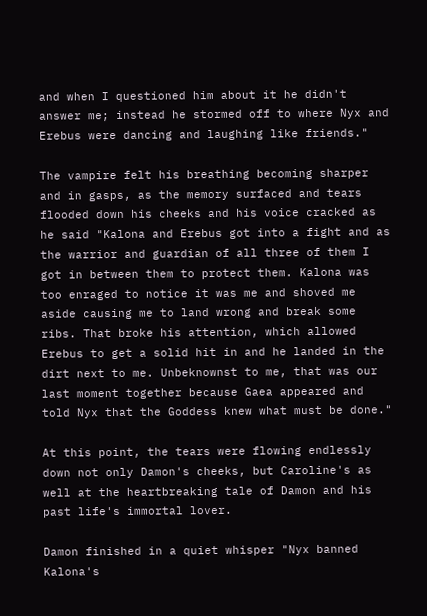and when I questioned him about it he didn't answer me; instead he stormed off to where Nyx and Erebus were dancing and laughing like friends."

The vampire felt his breathing becoming sharper and in gasps, as the memory surfaced and tears flooded down his cheeks and his voice cracked as he said "Kalona and Erebus got into a fight and as the warrior and guardian of all three of them I got in between them to protect them. Kalona was too enraged to notice it was me and shoved me aside causing me to land wrong and break some ribs. That broke his attention, which allowed Erebus to get a solid hit in and he landed in the dirt next to me. Unbeknownst to me, that was our last moment together because Gaea appeared and told Nyx that the Goddess knew what must be done."

At this point, the tears were flowing endlessly down not only Damon's cheeks, but Caroline's as well at the heartbreaking tale of Damon and his past life's immortal lover.

Damon finished in a quiet whisper "Nyx banned Kalona's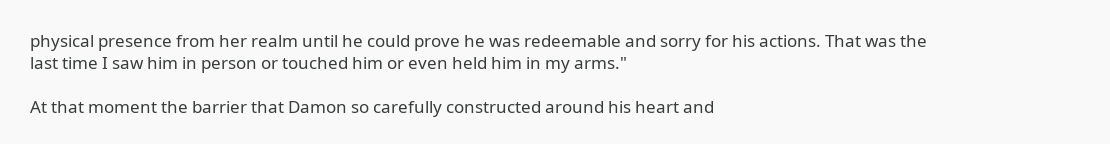physical presence from her realm until he could prove he was redeemable and sorry for his actions. That was the last time I saw him in person or touched him or even held him in my arms."

At that moment the barrier that Damon so carefully constructed around his heart and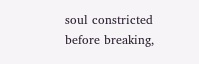soul constricted before breaking,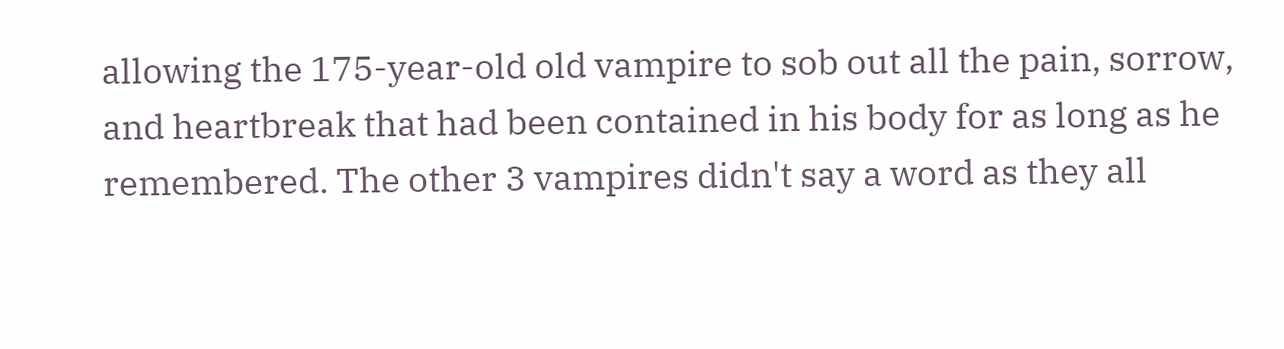allowing the 175-year-old old vampire to sob out all the pain, sorrow, and heartbreak that had been contained in his body for as long as he remembered. The other 3 vampires didn't say a word as they all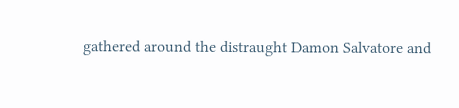gathered around the distraught Damon Salvatore and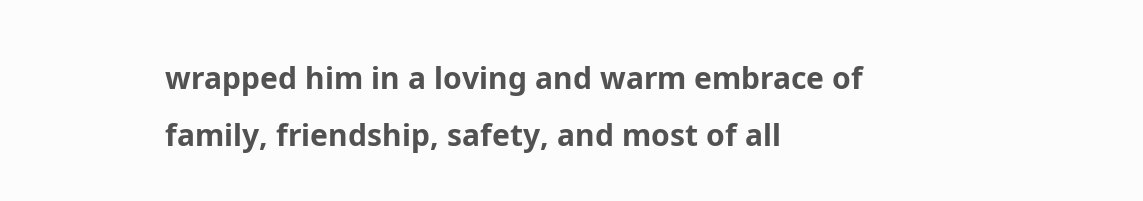wrapped him in a loving and warm embrace of family, friendship, safety, and most of all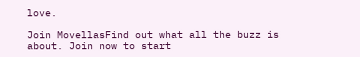love.

Join MovellasFind out what all the buzz is about. Join now to start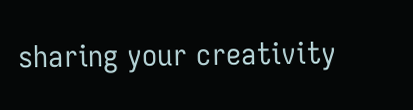sharing your creativity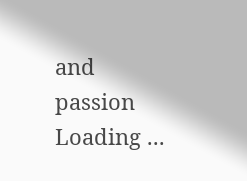and passion
Loading ...